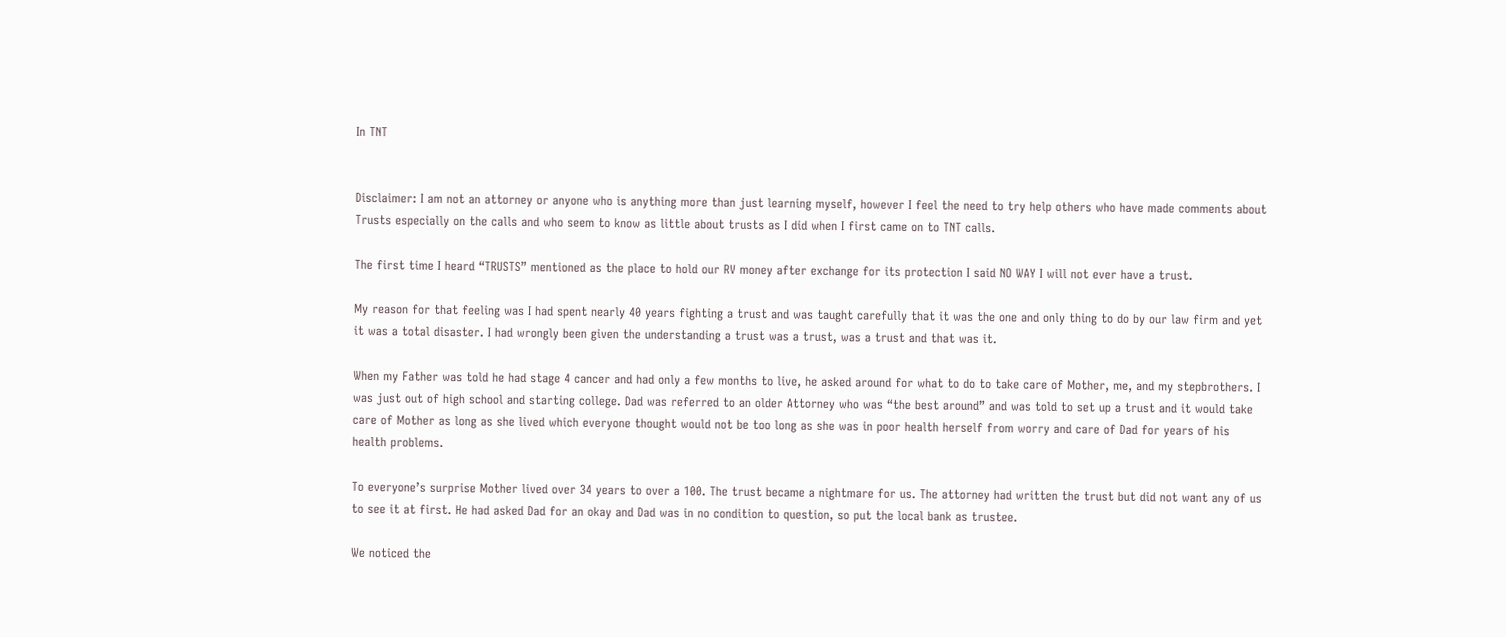In TNT


Disclaimer: I am not an attorney or anyone who is anything more than just learning myself, however I feel the need to try help others who have made comments about Trusts especially on the calls and who seem to know as little about trusts as I did when I first came on to TNT calls.

The first time I heard “TRUSTS” mentioned as the place to hold our RV money after exchange for its protection I said NO WAY I will not ever have a trust.

My reason for that feeling was I had spent nearly 40 years fighting a trust and was taught carefully that it was the one and only thing to do by our law firm and yet it was a total disaster. I had wrongly been given the understanding a trust was a trust, was a trust and that was it.

When my Father was told he had stage 4 cancer and had only a few months to live, he asked around for what to do to take care of Mother, me, and my stepbrothers. I was just out of high school and starting college. Dad was referred to an older Attorney who was “the best around” and was told to set up a trust and it would take care of Mother as long as she lived which everyone thought would not be too long as she was in poor health herself from worry and care of Dad for years of his health problems.

To everyone’s surprise Mother lived over 34 years to over a 100. The trust became a nightmare for us. The attorney had written the trust but did not want any of us to see it at first. He had asked Dad for an okay and Dad was in no condition to question, so put the local bank as trustee.

We noticed the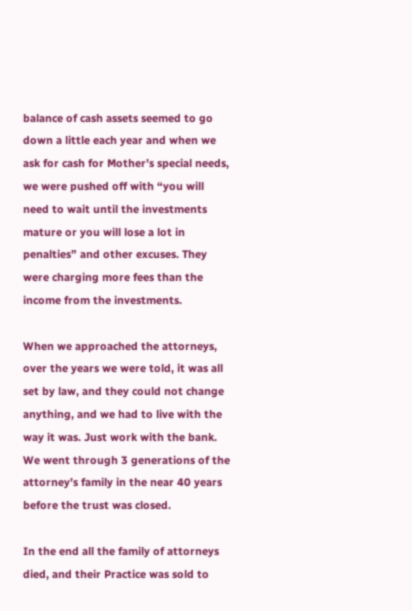balance of cash assets seemed to go down a little each year and when we ask for cash for Mother’s special needs, we were pushed off with “you will need to wait until the investments mature or you will lose a lot in penalties” and other excuses. They were charging more fees than the income from the investments.

When we approached the attorneys, over the years we were told, it was all set by law, and they could not change anything, and we had to live with the way it was. Just work with the bank. We went through 3 generations of the attorney’s family in the near 40 years before the trust was closed.

In the end all the family of attorneys died, and their Practice was sold to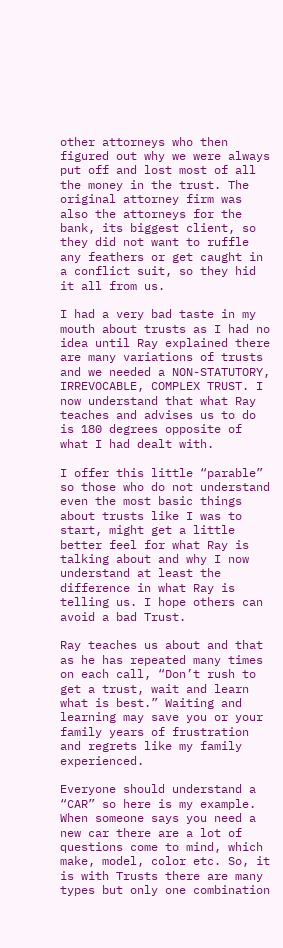other attorneys who then figured out why we were always put off and lost most of all the money in the trust. The original attorney firm was also the attorneys for the bank, its biggest client, so they did not want to ruffle any feathers or get caught in a conflict suit, so they hid it all from us.

I had a very bad taste in my mouth about trusts as I had no idea until Ray explained there are many variations of trusts and we needed a NON-STATUTORY, IRREVOCABLE, COMPLEX TRUST. I now understand that what Ray teaches and advises us to do is 180 degrees opposite of what I had dealt with.

I offer this little “parable” so those who do not understand even the most basic things about trusts like I was to start, might get a little better feel for what Ray is talking about and why I now understand at least the difference in what Ray is telling us. I hope others can avoid a bad Trust.

Ray teaches us about and that as he has repeated many times on each call, “Don’t rush to get a trust, wait and learn what is best.” Waiting and learning may save you or your family years of frustration and regrets like my family experienced.

Everyone should understand a “CAR” so here is my example. When someone says you need a new car there are a lot of questions come to mind, which make, model, color etc. So, it is with Trusts there are many types but only one combination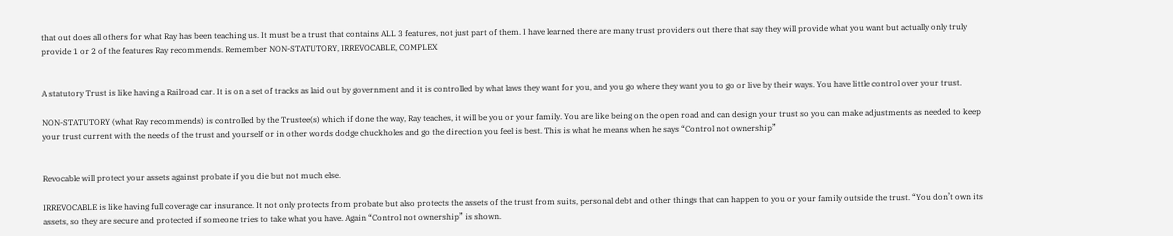that out does all others for what Ray has been teaching us. It must be a trust that contains ALL 3 features, not just part of them. I have learned there are many trust providers out there that say they will provide what you want but actually only truly provide 1 or 2 of the features Ray recommends. Remember NON-STATUTORY, IRREVOCABLE, COMPLEX


A statutory Trust is like having a Railroad car. It is on a set of tracks as laid out by government and it is controlled by what laws they want for you, and you go where they want you to go or live by their ways. You have little control over your trust.

NON-STATUTORY (what Ray recommends) is controlled by the Trustee(s) which if done the way, Ray teaches, it will be you or your family. You are like being on the open road and can design your trust so you can make adjustments as needed to keep your trust current with the needs of the trust and yourself or in other words dodge chuckholes and go the direction you feel is best. This is what he means when he says “Control not ownership”


Revocable will protect your assets against probate if you die but not much else.

IRREVOCABLE is like having full coverage car insurance. It not only protects from probate but also protects the assets of the trust from suits, personal debt and other things that can happen to you or your family outside the trust. “You don’t own its assets, so they are secure and protected if someone tries to take what you have. Again “Control not ownership” is shown.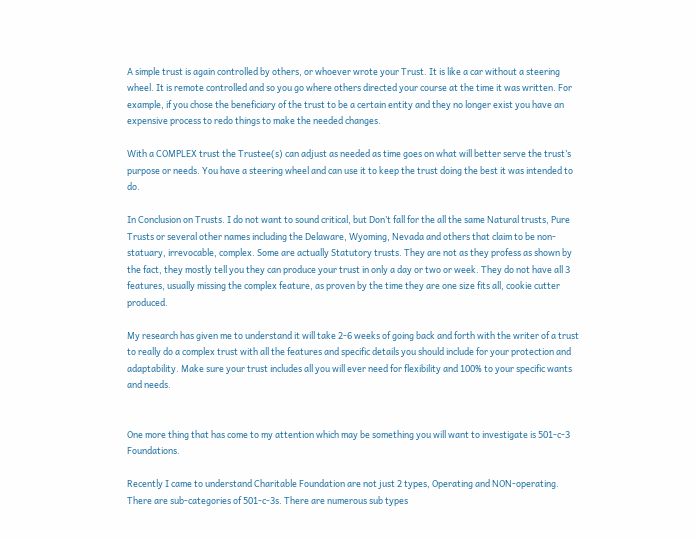A simple trust is again controlled by others, or whoever wrote your Trust. It is like a car without a steering wheel. It is remote controlled and so you go where others directed your course at the time it was written. For example, if you chose the beneficiary of the trust to be a certain entity and they no longer exist you have an expensive process to redo things to make the needed changes.

With a COMPLEX trust the Trustee(s) can adjust as needed as time goes on what will better serve the trust’s purpose or needs. You have a steering wheel and can use it to keep the trust doing the best it was intended to do.

In Conclusion on Trusts. I do not want to sound critical, but Don’t fall for the all the same Natural trusts, Pure Trusts or several other names including the Delaware, Wyoming, Nevada and others that claim to be non-statuary, irrevocable, complex. Some are actually Statutory trusts. They are not as they profess as shown by the fact, they mostly tell you they can produce your trust in only a day or two or week. They do not have all 3 features, usually missing the complex feature, as proven by the time they are one size fits all, cookie cutter produced.

My research has given me to understand it will take 2-6 weeks of going back and forth with the writer of a trust to really do a complex trust with all the features and specific details you should include for your protection and adaptability. Make sure your trust includes all you will ever need for flexibility and 100% to your specific wants and needs.


One more thing that has come to my attention which may be something you will want to investigate is 501-c-3 Foundations.

Recently I came to understand Charitable Foundation are not just 2 types, Operating and NON-operating. There are sub-categories of 501-c-3s. There are numerous sub types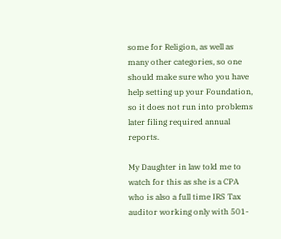some for Religion, as well as many other categories, so one should make sure who you have help setting up your Foundation, so it does not run into problems later filing required annual reports.

My Daughter in law told me to watch for this as she is a CPA who is also a full time IRS Tax auditor working only with 501-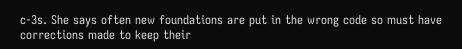c-3s. She says often new foundations are put in the wrong code so must have corrections made to keep their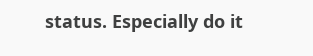status. Especially do it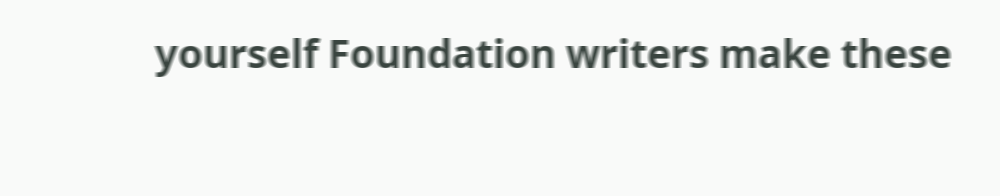yourself Foundation writers make these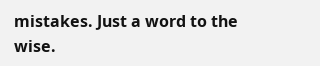mistakes. Just a word to the wise.